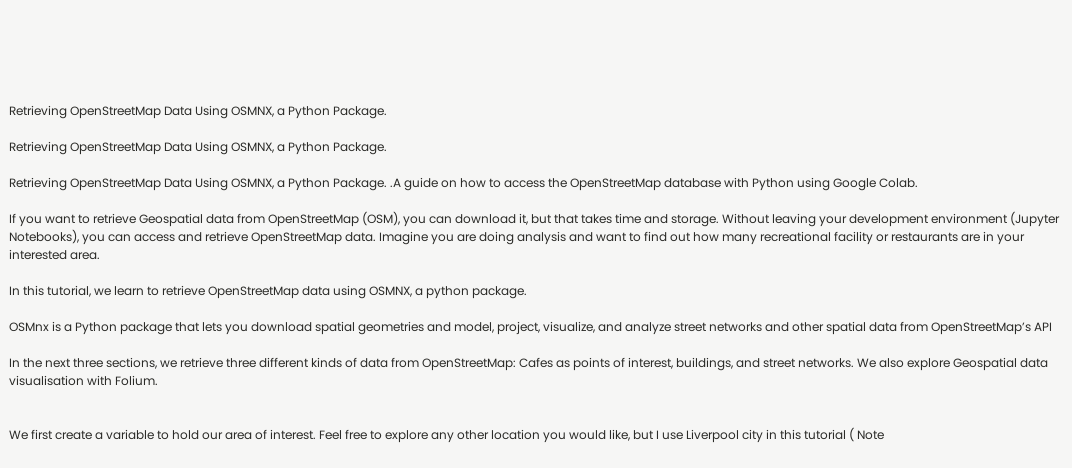Retrieving OpenStreetMap Data Using OSMNX, a Python Package.

Retrieving OpenStreetMap Data Using OSMNX, a Python Package.

Retrieving OpenStreetMap Data Using OSMNX, a Python Package. .A guide on how to access the OpenStreetMap database with Python using Google Colab.

If you want to retrieve Geospatial data from OpenStreetMap (OSM), you can download it, but that takes time and storage. Without leaving your development environment (Jupyter Notebooks), you can access and retrieve OpenStreetMap data. Imagine you are doing analysis and want to find out how many recreational facility or restaurants are in your interested area.

In this tutorial, we learn to retrieve OpenStreetMap data using OSMNX, a python package.

OSMnx is a Python package that lets you download spatial geometries and model, project, visualize, and analyze street networks and other spatial data from OpenStreetMap’s API

In the next three sections, we retrieve three different kinds of data from OpenStreetMap: Cafes as points of interest, buildings, and street networks. We also explore Geospatial data visualisation with Folium.


We first create a variable to hold our area of interest. Feel free to explore any other location you would like, but I use Liverpool city in this tutorial ( Note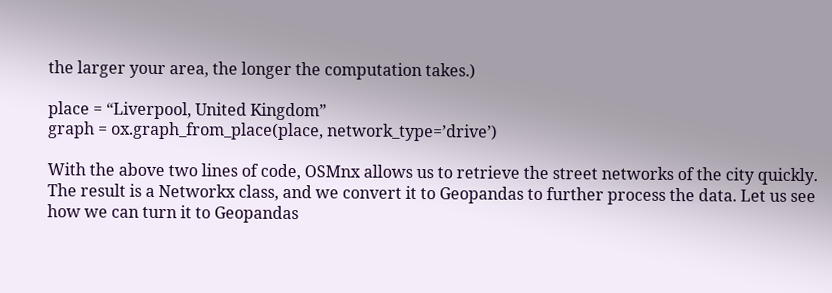the larger your area, the longer the computation takes.)

place = “Liverpool, United Kingdom”
graph = ox.graph_from_place(place, network_type=’drive’)

With the above two lines of code, OSMnx allows us to retrieve the street networks of the city quickly. The result is a Networkx class, and we convert it to Geopandas to further process the data. Let us see how we can turn it to Geopandas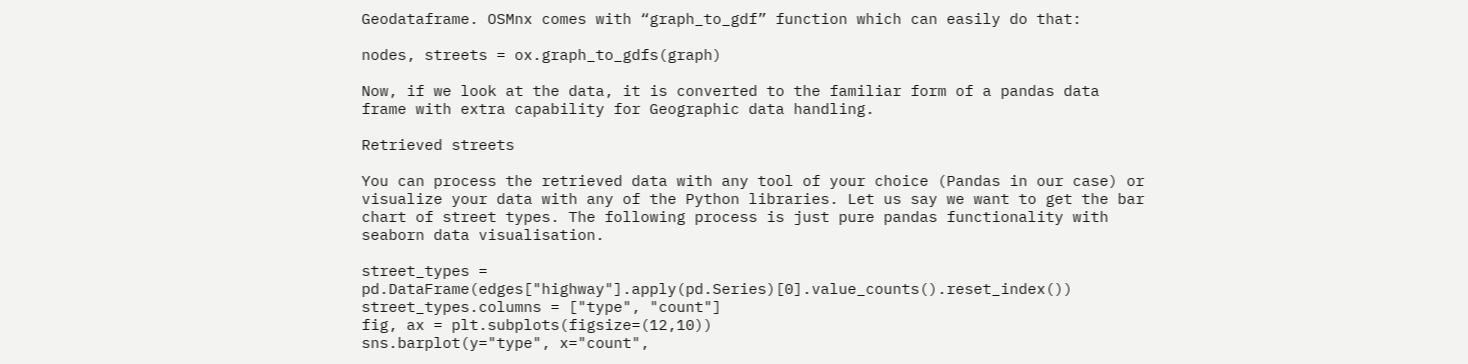Geodataframe. OSMnx comes with “graph_to_gdf” function which can easily do that:

nodes, streets = ox.graph_to_gdfs(graph)

Now, if we look at the data, it is converted to the familiar form of a pandas data frame with extra capability for Geographic data handling.

Retrieved streets

You can process the retrieved data with any tool of your choice (Pandas in our case) or visualize your data with any of the Python libraries. Let us say we want to get the bar chart of street types. The following process is just pure pandas functionality with seaborn data visualisation.

street_types = pd.DataFrame(edges["highway"].apply(pd.Series)[0].value_counts().reset_index())
street_types.columns = ["type", "count"]
fig, ax = plt.subplots(figsize=(12,10))
sns.barplot(y="type", x="count",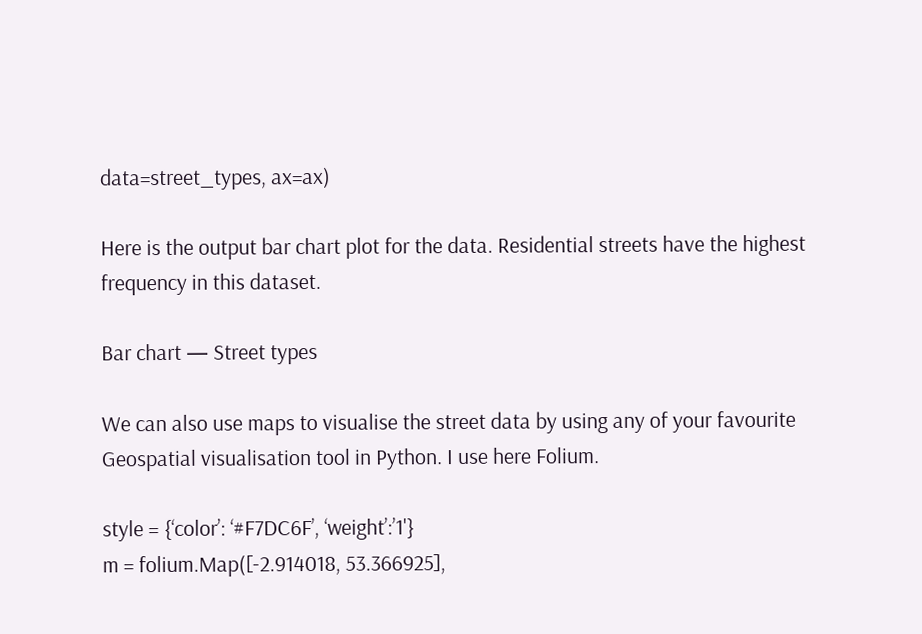data=street_types, ax=ax)

Here is the output bar chart plot for the data. Residential streets have the highest frequency in this dataset.

Bar chart — Street types

We can also use maps to visualise the street data by using any of your favourite Geospatial visualisation tool in Python. I use here Folium.

style = {‘color’: ‘#F7DC6F’, ‘weight’:’1'}
m = folium.Map([-2.914018, 53.366925],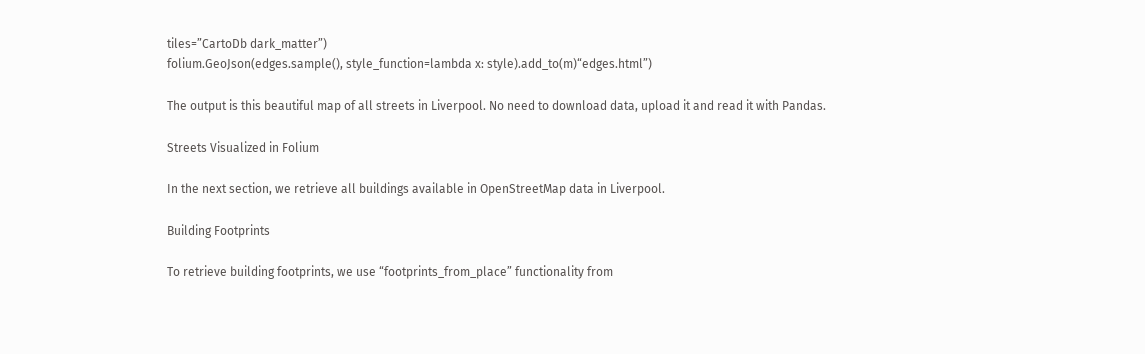tiles=”CartoDb dark_matter”)
folium.GeoJson(edges.sample(), style_function=lambda x: style).add_to(m)“edges.html”)

The output is this beautiful map of all streets in Liverpool. No need to download data, upload it and read it with Pandas.

Streets Visualized in Folium

In the next section, we retrieve all buildings available in OpenStreetMap data in Liverpool.

Building Footprints

To retrieve building footprints, we use “footprints_from_place” functionality from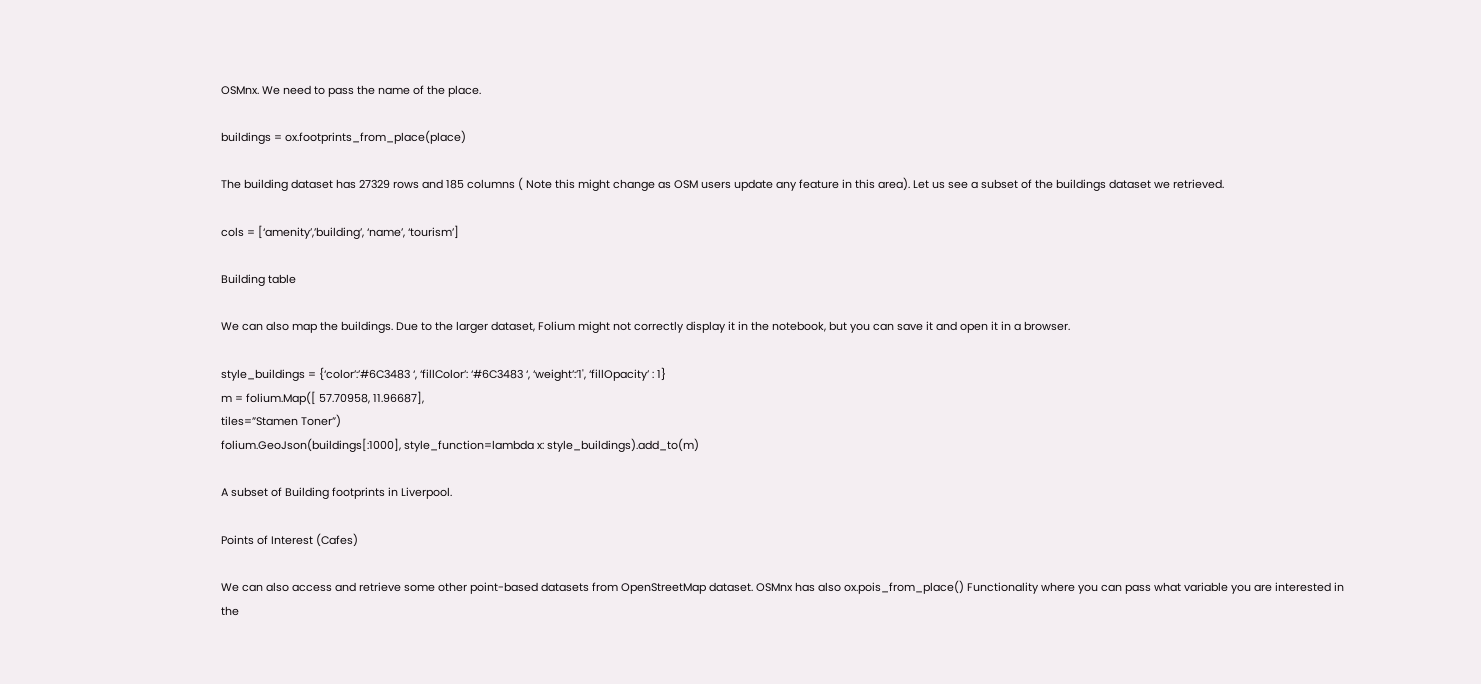OSMnx. We need to pass the name of the place.

buildings = ox.footprints_from_place(place)

The building dataset has 27329 rows and 185 columns ( Note this might change as OSM users update any feature in this area). Let us see a subset of the buildings dataset we retrieved.

cols = [‘amenity’,’building’, ‘name’, ‘tourism’]

Building table

We can also map the buildings. Due to the larger dataset, Folium might not correctly display it in the notebook, but you can save it and open it in a browser.

style_buildings = {‘color’:’#6C3483 ‘, ‘fillColor’: ‘#6C3483 ‘, ‘weight’:’1', ‘fillOpacity’ : 1}
m = folium.Map([ 57.70958, 11.96687],
tiles=”Stamen Toner”)
folium.GeoJson(buildings[:1000], style_function=lambda x: style_buildings).add_to(m)

A subset of Building footprints in Liverpool.

Points of Interest (Cafes)

We can also access and retrieve some other point-based datasets from OpenStreetMap dataset. OSMnx has also ox.pois_from_place() Functionality where you can pass what variable you are interested in the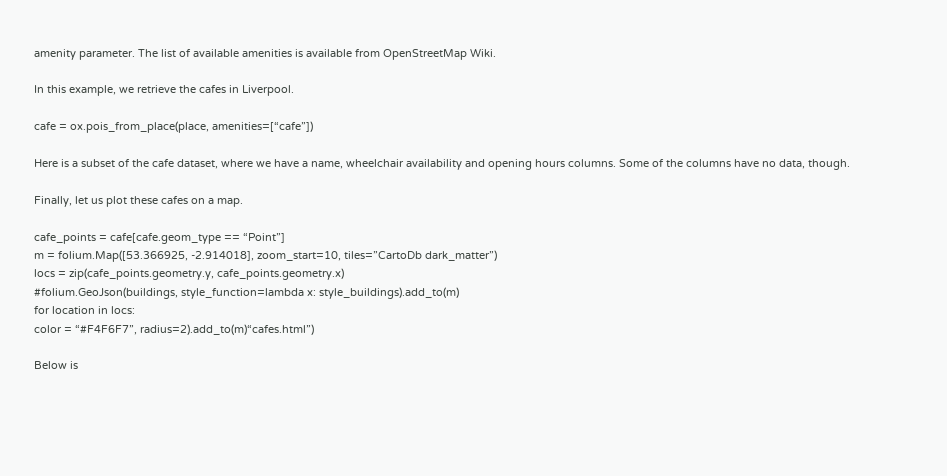amenity parameter. The list of available amenities is available from OpenStreetMap Wiki.

In this example, we retrieve the cafes in Liverpool.

cafe = ox.pois_from_place(place, amenities=[“cafe”])

Here is a subset of the cafe dataset, where we have a name, wheelchair availability and opening hours columns. Some of the columns have no data, though.

Finally, let us plot these cafes on a map.

cafe_points = cafe[cafe.geom_type == “Point”]
m = folium.Map([53.366925, -2.914018], zoom_start=10, tiles=”CartoDb dark_matter”)
locs = zip(cafe_points.geometry.y, cafe_points.geometry.x)
#folium.GeoJson(buildings, style_function=lambda x: style_buildings).add_to(m)
for location in locs:
color = “#F4F6F7”, radius=2).add_to(m)“cafes.html”)

Below is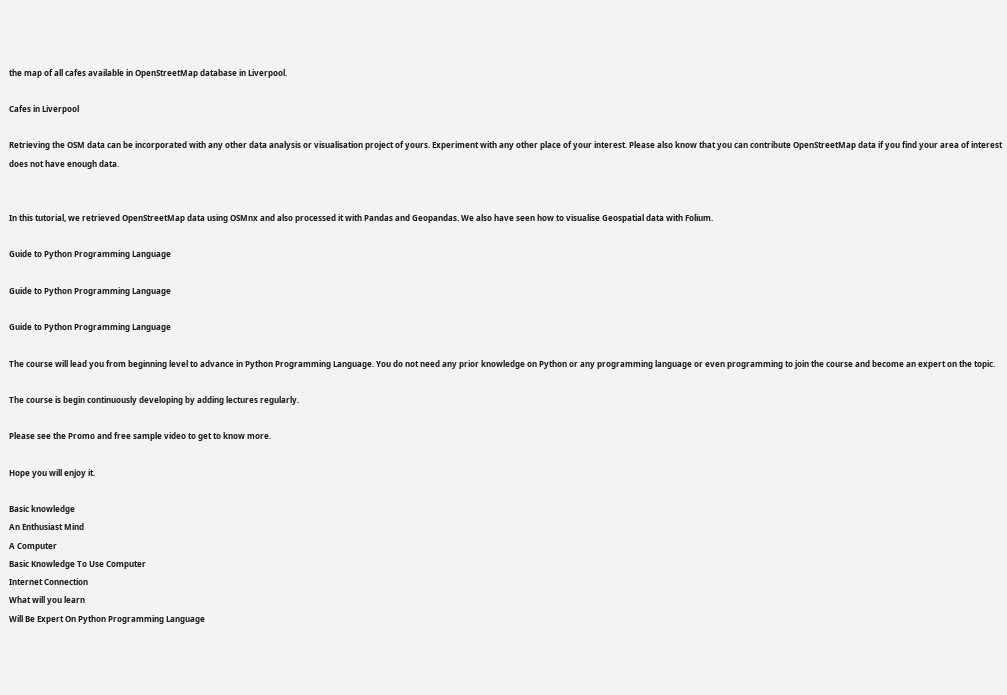the map of all cafes available in OpenStreetMap database in Liverpool.

Cafes in Liverpool

Retrieving the OSM data can be incorporated with any other data analysis or visualisation project of yours. Experiment with any other place of your interest. Please also know that you can contribute OpenStreetMap data if you find your area of interest does not have enough data.


In this tutorial, we retrieved OpenStreetMap data using OSMnx and also processed it with Pandas and Geopandas. We also have seen how to visualise Geospatial data with Folium.

Guide to Python Programming Language

Guide to Python Programming Language

Guide to Python Programming Language

The course will lead you from beginning level to advance in Python Programming Language. You do not need any prior knowledge on Python or any programming language or even programming to join the course and become an expert on the topic.

The course is begin continuously developing by adding lectures regularly.

Please see the Promo and free sample video to get to know more.

Hope you will enjoy it.

Basic knowledge
An Enthusiast Mind
A Computer
Basic Knowledge To Use Computer
Internet Connection
What will you learn
Will Be Expert On Python Programming Language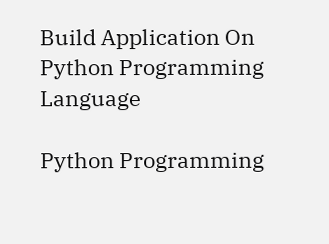Build Application On Python Programming Language

Python Programming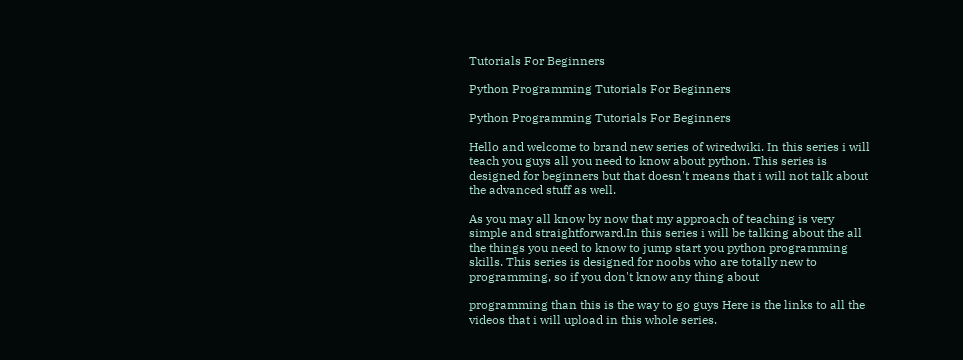Tutorials For Beginners

Python Programming Tutorials For Beginners

Python Programming Tutorials For Beginners

Hello and welcome to brand new series of wiredwiki. In this series i will teach you guys all you need to know about python. This series is designed for beginners but that doesn't means that i will not talk about the advanced stuff as well.

As you may all know by now that my approach of teaching is very simple and straightforward.In this series i will be talking about the all the things you need to know to jump start you python programming skills. This series is designed for noobs who are totally new to programming, so if you don't know any thing about

programming than this is the way to go guys Here is the links to all the videos that i will upload in this whole series.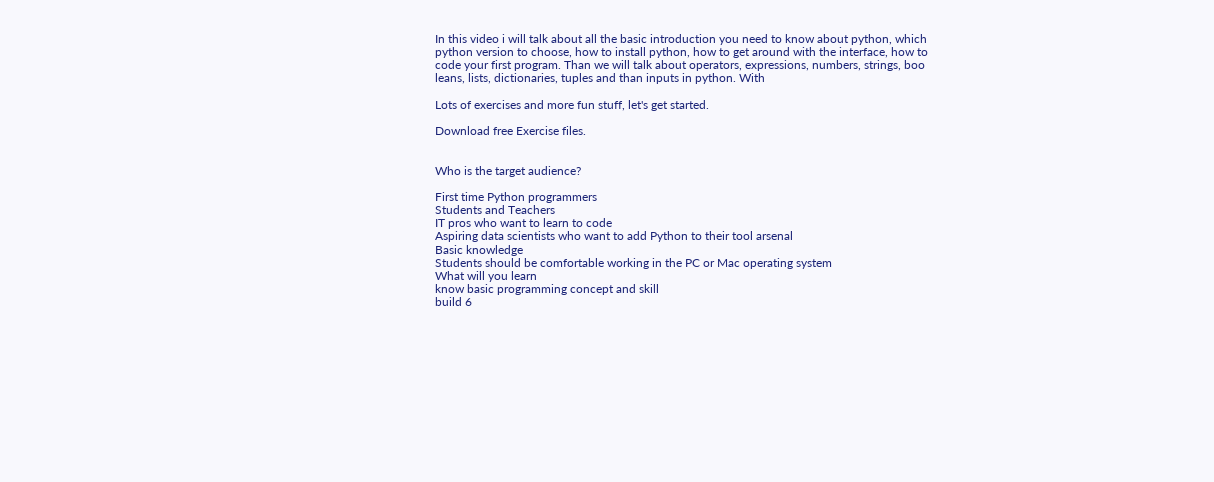In this video i will talk about all the basic introduction you need to know about python, which python version to choose, how to install python, how to get around with the interface, how to code your first program. Than we will talk about operators, expressions, numbers, strings, boo leans, lists, dictionaries, tuples and than inputs in python. With

Lots of exercises and more fun stuff, let's get started.

Download free Exercise files.


Who is the target audience?

First time Python programmers
Students and Teachers
IT pros who want to learn to code
Aspiring data scientists who want to add Python to their tool arsenal
Basic knowledge
Students should be comfortable working in the PC or Mac operating system
What will you learn
know basic programming concept and skill
build 6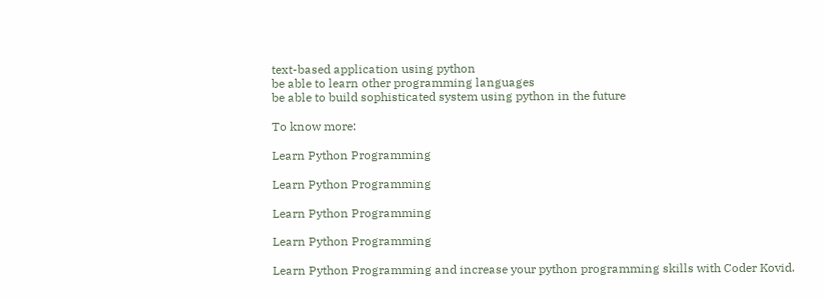text-based application using python
be able to learn other programming languages
be able to build sophisticated system using python in the future

To know more:

Learn Python Programming

Learn Python Programming

Learn Python Programming

Learn Python Programming

Learn Python Programming and increase your python programming skills with Coder Kovid.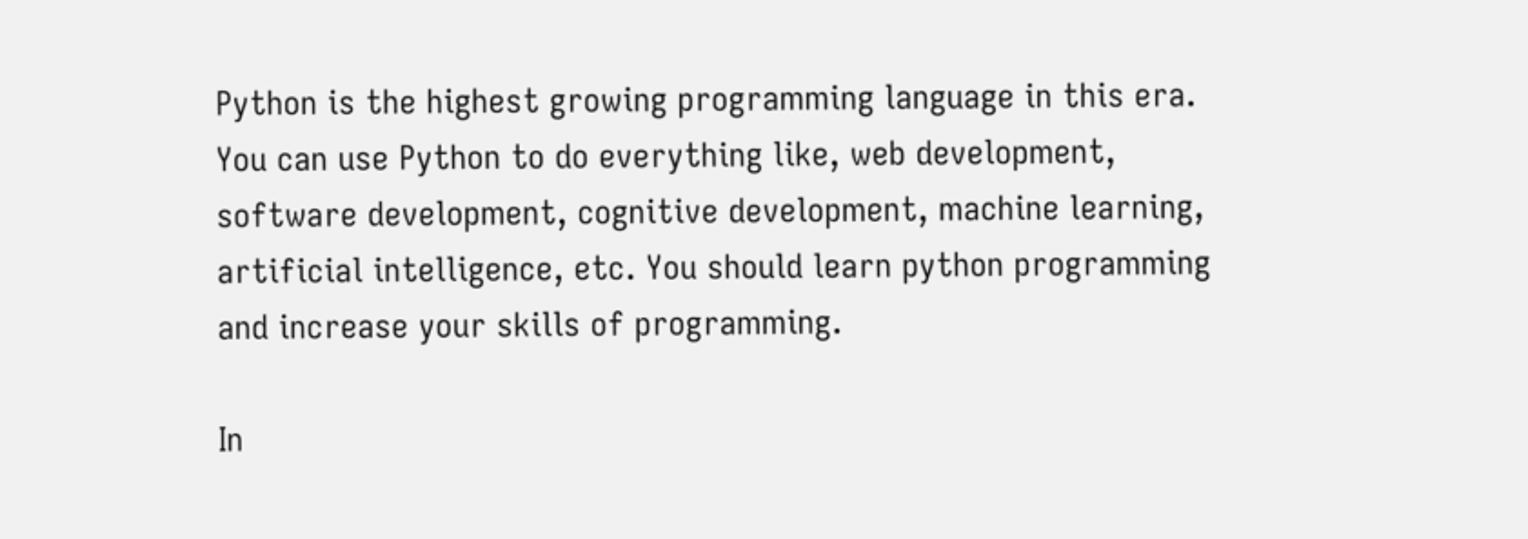Python is the highest growing programming language in this era. You can use Python to do everything like, web development, software development, cognitive development, machine learning, artificial intelligence, etc. You should learn python programming and increase your skills of programming.

In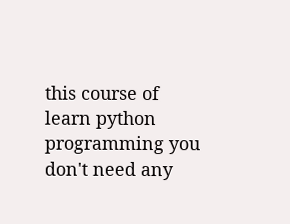this course of learn python programming you don't need any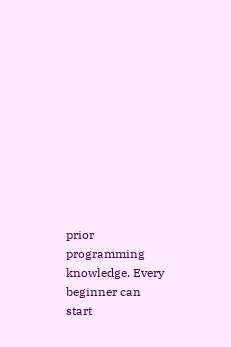prior programming knowledge. Every beginner can start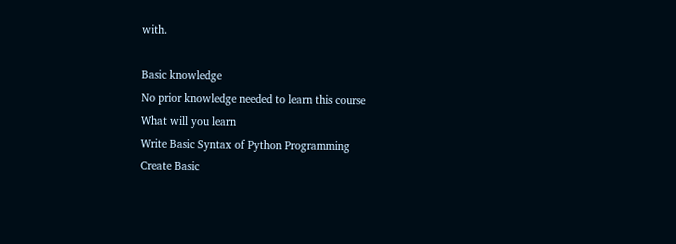with.

Basic knowledge
No prior knowledge needed to learn this course
What will you learn
Write Basic Syntax of Python Programming
Create Basic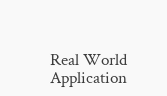Real World Application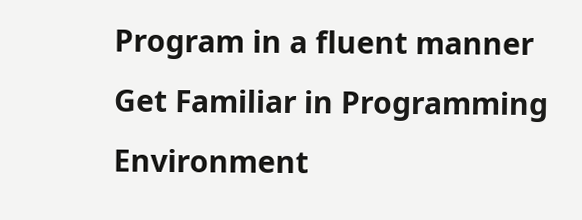Program in a fluent manner
Get Familiar in Programming Environment